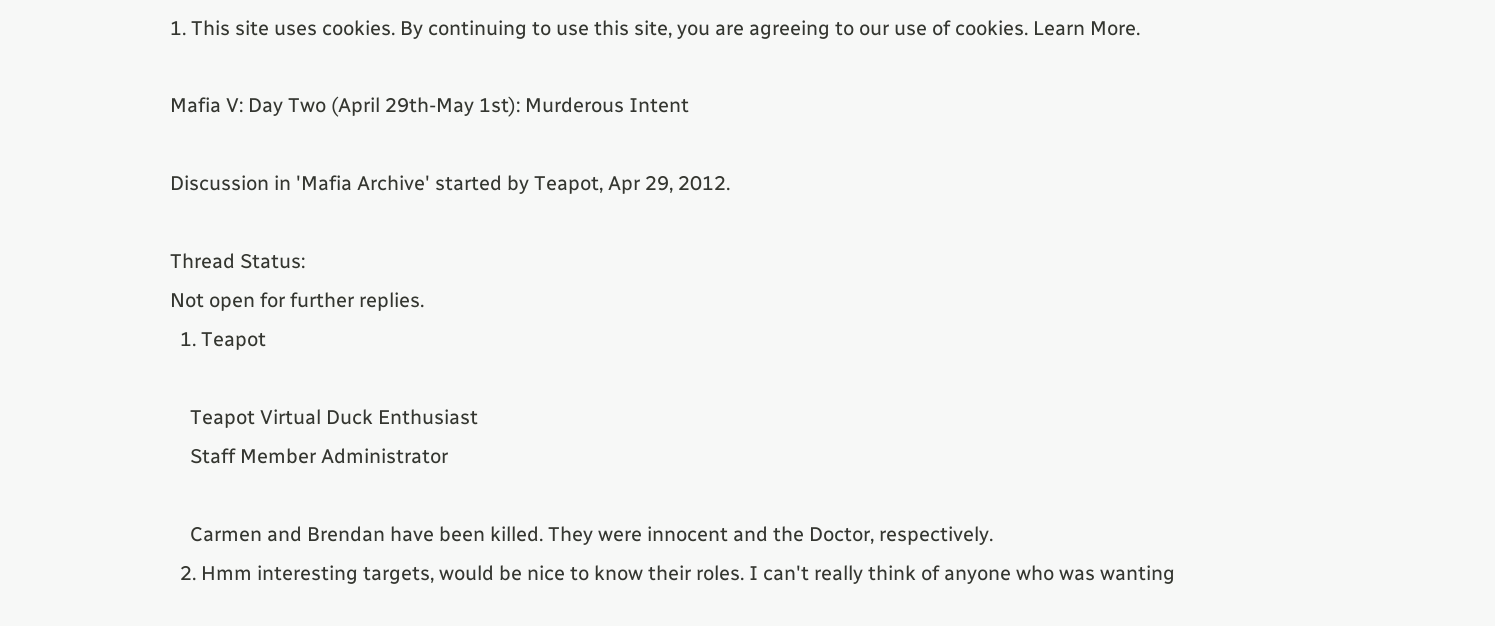1. This site uses cookies. By continuing to use this site, you are agreeing to our use of cookies. Learn More.

Mafia V: Day Two (April 29th-May 1st): Murderous Intent

Discussion in 'Mafia Archive' started by Teapot, Apr 29, 2012.

Thread Status:
Not open for further replies.
  1. Teapot

    Teapot Virtual Duck Enthusiast
    Staff Member Administrator

    Carmen and Brendan have been killed. They were innocent and the Doctor, respectively.
  2. Hmm interesting targets, would be nice to know their roles. I can't really think of anyone who was wanting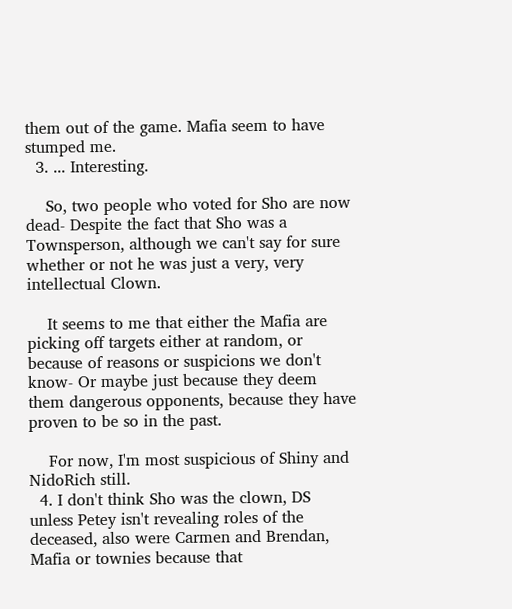them out of the game. Mafia seem to have stumped me.
  3. ... Interesting.

    So, two people who voted for Sho are now dead- Despite the fact that Sho was a Townsperson, although we can't say for sure whether or not he was just a very, very intellectual Clown.

    It seems to me that either the Mafia are picking off targets either at random, or because of reasons or suspicions we don't know- Or maybe just because they deem them dangerous opponents, because they have proven to be so in the past.

    For now, I'm most suspicious of Shiny and NidoRich still.
  4. I don't think Sho was the clown, DS unless Petey isn't revealing roles of the deceased, also were Carmen and Brendan, Mafia or townies because that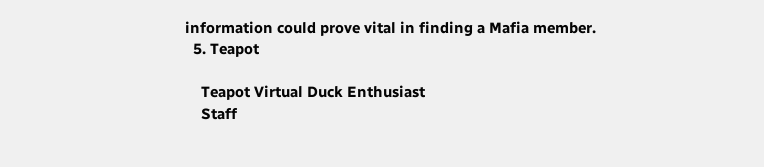information could prove vital in finding a Mafia member.
  5. Teapot

    Teapot Virtual Duck Enthusiast
    Staff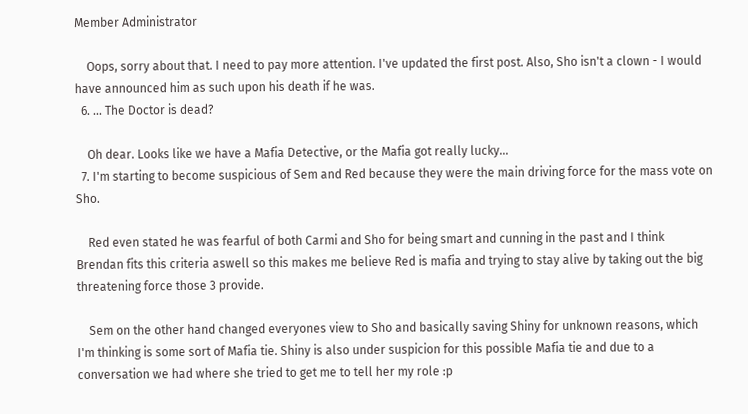Member Administrator

    Oops, sorry about that. I need to pay more attention. I've updated the first post. Also, Sho isn't a clown - I would have announced him as such upon his death if he was.
  6. ... The Doctor is dead?

    Oh dear. Looks like we have a Mafia Detective, or the Mafia got really lucky...
  7. I'm starting to become suspicious of Sem and Red because they were the main driving force for the mass vote on Sho.

    Red even stated he was fearful of both Carmi and Sho for being smart and cunning in the past and I think Brendan fits this criteria aswell so this makes me believe Red is mafia and trying to stay alive by taking out the big threatening force those 3 provide.

    Sem on the other hand changed everyones view to Sho and basically saving Shiny for unknown reasons, which I'm thinking is some sort of Mafia tie. Shiny is also under suspicion for this possible Mafia tie and due to a conversation we had where she tried to get me to tell her my role :p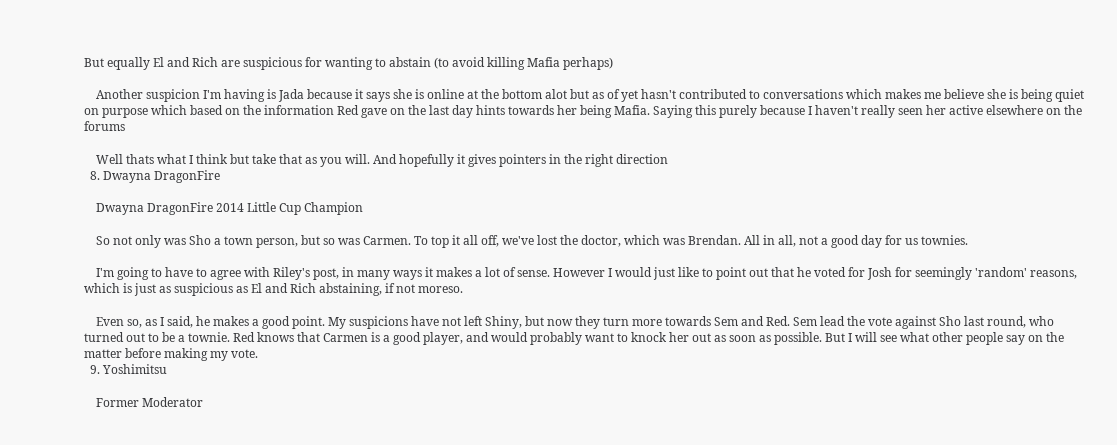But equally El and Rich are suspicious for wanting to abstain (to avoid killing Mafia perhaps)

    Another suspicion I'm having is Jada because it says she is online at the bottom alot but as of yet hasn't contributed to conversations which makes me believe she is being quiet on purpose which based on the information Red gave on the last day hints towards her being Mafia. Saying this purely because I haven't really seen her active elsewhere on the forums

    Well thats what I think but take that as you will. And hopefully it gives pointers in the right direction
  8. Dwayna DragonFire

    Dwayna DragonFire 2014 Little Cup Champion

    So not only was Sho a town person, but so was Carmen. To top it all off, we've lost the doctor, which was Brendan. All in all, not a good day for us townies.

    I'm going to have to agree with Riley's post, in many ways it makes a lot of sense. However I would just like to point out that he voted for Josh for seemingly 'random' reasons, which is just as suspicious as El and Rich abstaining, if not moreso.

    Even so, as I said, he makes a good point. My suspicions have not left Shiny, but now they turn more towards Sem and Red. Sem lead the vote against Sho last round, who turned out to be a townie. Red knows that Carmen is a good player, and would probably want to knock her out as soon as possible. But I will see what other people say on the matter before making my vote.
  9. Yoshimitsu

    Former Moderator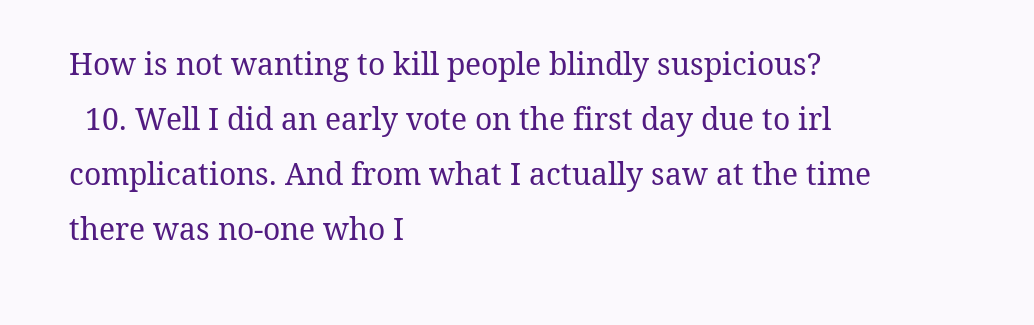How is not wanting to kill people blindly suspicious?
  10. Well I did an early vote on the first day due to irl complications. And from what I actually saw at the time there was no-one who I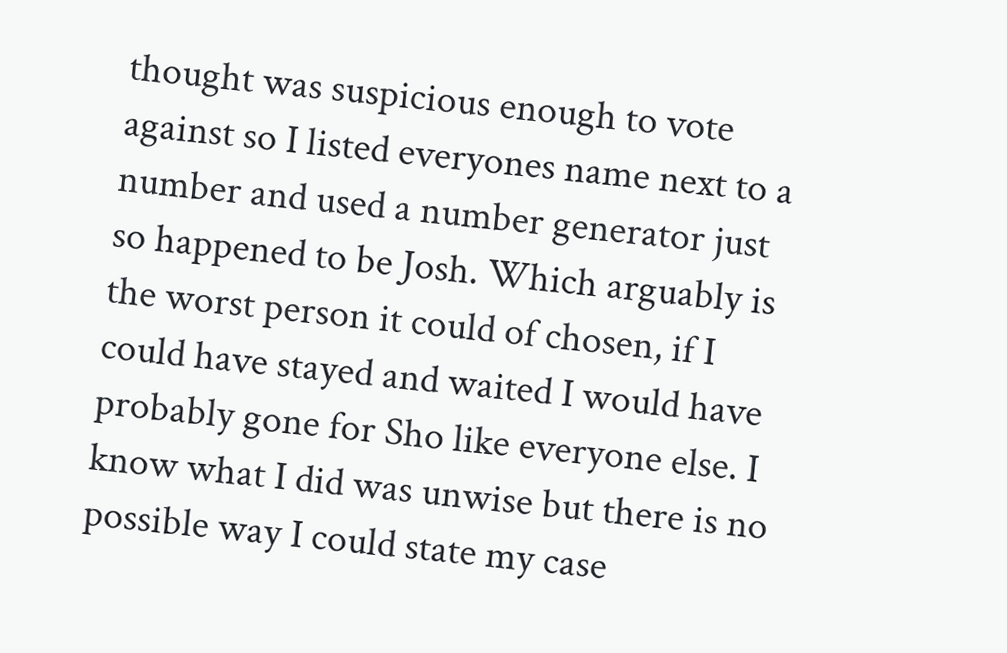thought was suspicious enough to vote against so I listed everyones name next to a number and used a number generator just so happened to be Josh. Which arguably is the worst person it could of chosen, if I could have stayed and waited I would have probably gone for Sho like everyone else. I know what I did was unwise but there is no possible way I could state my case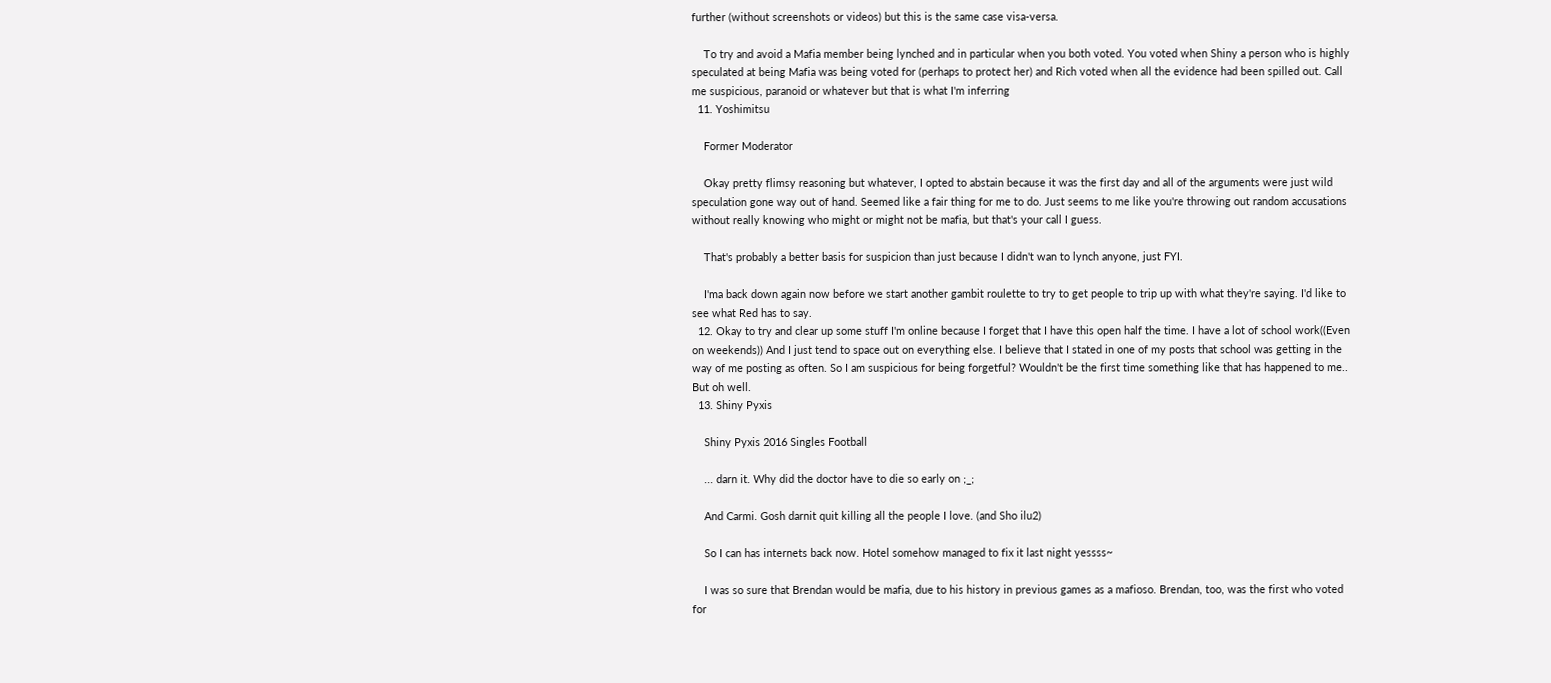further (without screenshots or videos) but this is the same case visa-versa.

    To try and avoid a Mafia member being lynched and in particular when you both voted. You voted when Shiny a person who is highly speculated at being Mafia was being voted for (perhaps to protect her) and Rich voted when all the evidence had been spilled out. Call me suspicious, paranoid or whatever but that is what I'm inferring
  11. Yoshimitsu

    Former Moderator

    Okay pretty flimsy reasoning but whatever, I opted to abstain because it was the first day and all of the arguments were just wild speculation gone way out of hand. Seemed like a fair thing for me to do. Just seems to me like you're throwing out random accusations without really knowing who might or might not be mafia, but that's your call I guess.

    That's probably a better basis for suspicion than just because I didn't wan to lynch anyone, just FYI.

    I'ma back down again now before we start another gambit roulette to try to get people to trip up with what they're saying. I'd like to see what Red has to say.
  12. Okay to try and clear up some stuff I'm online because I forget that I have this open half the time. I have a lot of school work((Even on weekends)) And I just tend to space out on everything else. I believe that I stated in one of my posts that school was getting in the way of me posting as often. So I am suspicious for being forgetful? Wouldn't be the first time something like that has happened to me.. But oh well.
  13. Shiny Pyxis

    Shiny Pyxis 2016 Singles Football

    ... darn it. Why did the doctor have to die so early on ;_;

    And Carmi. Gosh darnit quit killing all the people I love. (and Sho ilu2)

    So I can has internets back now. Hotel somehow managed to fix it last night yessss~

    I was so sure that Brendan would be mafia, due to his history in previous games as a mafioso. Brendan, too, was the first who voted for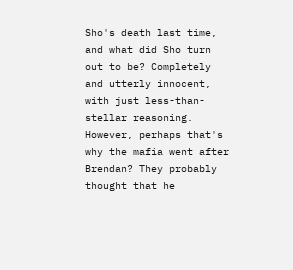Sho's death last time, and what did Sho turn out to be? Completely and utterly innocent, with just less-than-stellar reasoning. However, perhaps that's why the mafia went after Brendan? They probably thought that he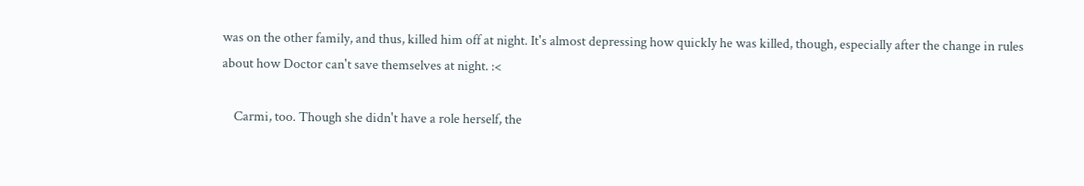was on the other family, and thus, killed him off at night. It's almost depressing how quickly he was killed, though, especially after the change in rules about how Doctor can't save themselves at night. :<

    Carmi, too. Though she didn't have a role herself, the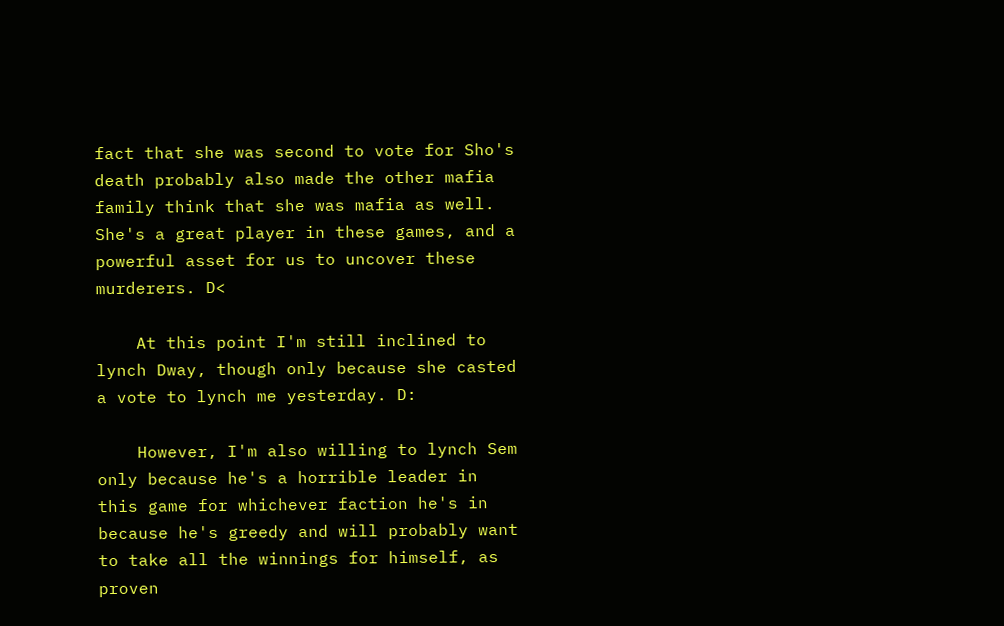fact that she was second to vote for Sho's death probably also made the other mafia family think that she was mafia as well. She's a great player in these games, and a powerful asset for us to uncover these murderers. D<

    At this point I'm still inclined to lynch Dway, though only because she casted a vote to lynch me yesterday. D:

    However, I'm also willing to lynch Sem only because he's a horrible leader in this game for whichever faction he's in because he's greedy and will probably want to take all the winnings for himself, as proven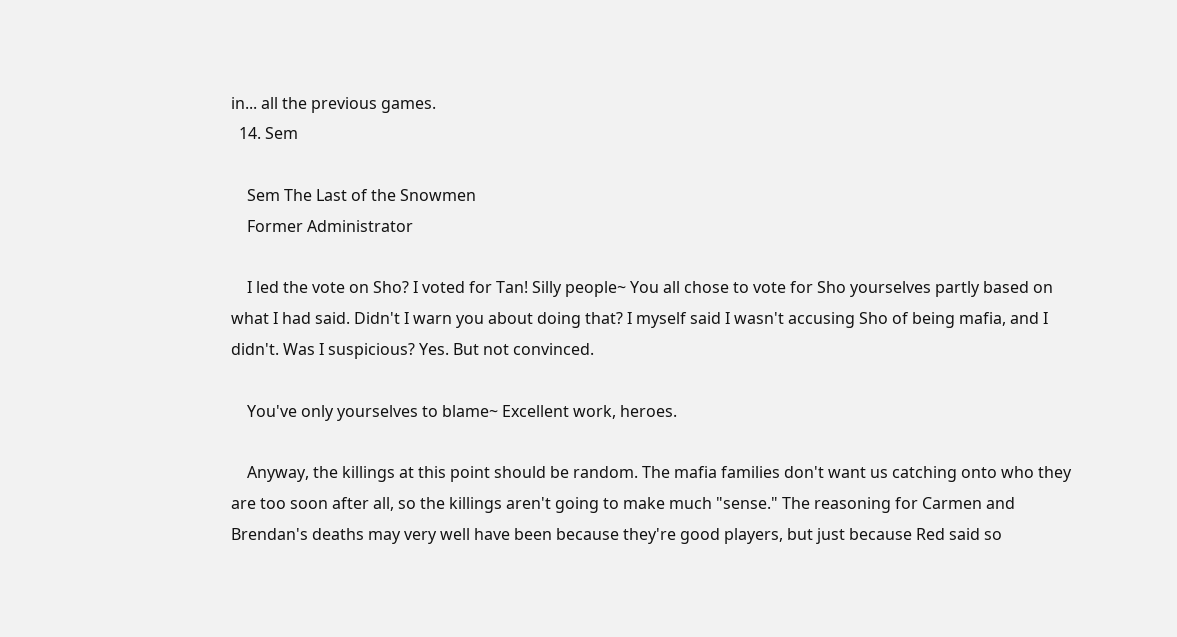in... all the previous games.
  14. Sem

    Sem The Last of the Snowmen
    Former Administrator

    I led the vote on Sho? I voted for Tan! Silly people~ You all chose to vote for Sho yourselves partly based on what I had said. Didn't I warn you about doing that? I myself said I wasn't accusing Sho of being mafia, and I didn't. Was I suspicious? Yes. But not convinced.

    You've only yourselves to blame~ Excellent work, heroes.

    Anyway, the killings at this point should be random. The mafia families don't want us catching onto who they are too soon after all, so the killings aren't going to make much "sense." The reasoning for Carmen and Brendan's deaths may very well have been because they're good players, but just because Red said so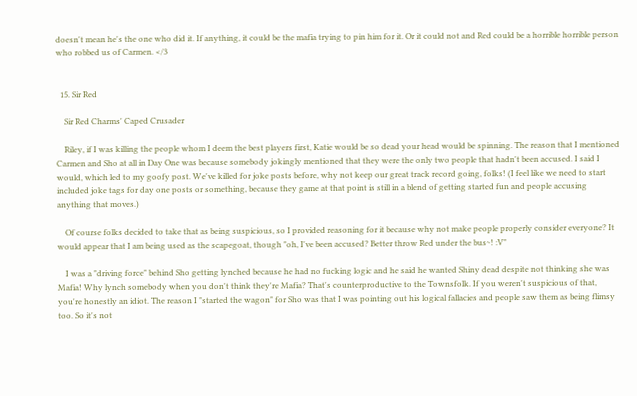doesn't mean he's the one who did it. If anything, it could be the mafia trying to pin him for it. Or it could not and Red could be a horrible horrible person who robbed us of Carmen. </3


  15. Sir Red

    Sir Red Charms' Caped Crusader

    Riley, if I was killing the people whom I deem the best players first, Katie would be so dead your head would be spinning. The reason that I mentioned Carmen and Sho at all in Day One was because somebody jokingly mentioned that they were the only two people that hadn't been accused. I said I would, which led to my goofy post. We've killed for joke posts before, why not keep our great track record going, folks! (I feel like we need to start included joke tags for day one posts or something, because they game at that point is still in a blend of getting started fun and people accusing anything that moves.)

    Of course folks decided to take that as being suspicious, so I provided reasoning for it because why not make people properly consider everyone? It would appear that I am being used as the scapegoat, though "oh, I've been accused? Better throw Red under the bus~! :V"

    I was a "driving force" behind Sho getting lynched because he had no fucking logic and he said he wanted Shiny dead despite not thinking she was Mafia! Why lynch somebody when you don't think they're Mafia? That's counterproductive to the Townsfolk. If you weren't suspicious of that, you're honestly an idiot. The reason I "started the wagon" for Sho was that I was pointing out his logical fallacies and people saw them as being flimsy too. So it's not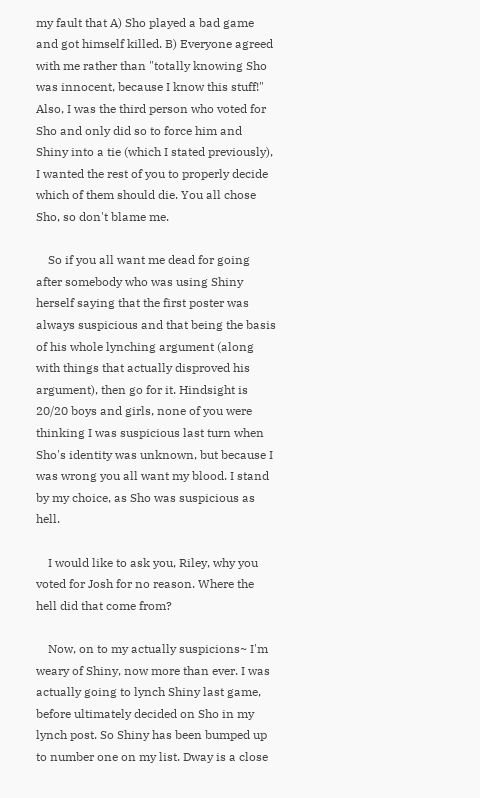my fault that A) Sho played a bad game and got himself killed. B) Everyone agreed with me rather than "totally knowing Sho was innocent, because I know this stuff!" Also, I was the third person who voted for Sho and only did so to force him and Shiny into a tie (which I stated previously), I wanted the rest of you to properly decide which of them should die. You all chose Sho, so don't blame me.

    So if you all want me dead for going after somebody who was using Shiny herself saying that the first poster was always suspicious and that being the basis of his whole lynching argument (along with things that actually disproved his argument), then go for it. Hindsight is 20/20 boys and girls, none of you were thinking I was suspicious last turn when Sho's identity was unknown, but because I was wrong you all want my blood. I stand by my choice, as Sho was suspicious as hell.

    I would like to ask you, Riley, why you voted for Josh for no reason. Where the hell did that come from?

    Now, on to my actually suspicions~ I'm weary of Shiny, now more than ever. I was actually going to lynch Shiny last game, before ultimately decided on Sho in my lynch post. So Shiny has been bumped up to number one on my list. Dway is a close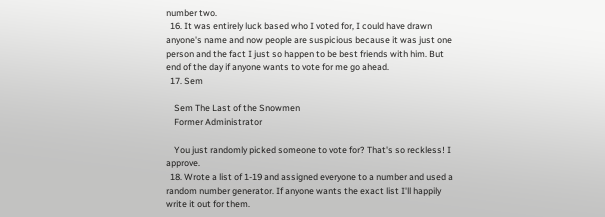number two.
  16. It was entirely luck based who I voted for, I could have drawn anyone's name and now people are suspicious because it was just one person and the fact I just so happen to be best friends with him. But end of the day if anyone wants to vote for me go ahead.
  17. Sem

    Sem The Last of the Snowmen
    Former Administrator

    You just randomly picked someone to vote for? That's so reckless! I approve.
  18. Wrote a list of 1-19 and assigned everyone to a number and used a random number generator. If anyone wants the exact list I'll happily write it out for them.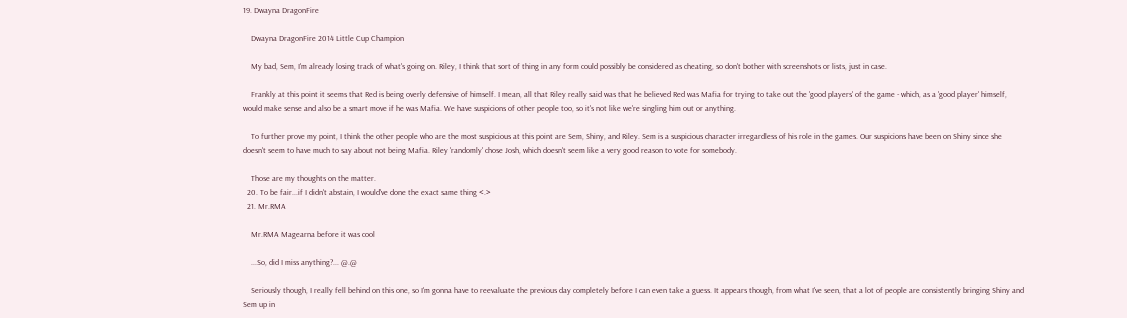19. Dwayna DragonFire

    Dwayna DragonFire 2014 Little Cup Champion

    My bad, Sem, I'm already losing track of what's going on. Riley, I think that sort of thing in any form could possibly be considered as cheating, so don't bother with screenshots or lists, just in case.

    Frankly at this point it seems that Red is being overly defensive of himself. I mean, all that Riley really said was that he believed Red was Mafia for trying to take out the 'good players' of the game - which, as a 'good player' himself, would make sense and also be a smart move if he was Mafia. We have suspicions of other people too, so it's not like we're singling him out or anything.

    To further prove my point, I think the other people who are the most suspicious at this point are Sem, Shiny, and Riley. Sem is a suspicious character irregardless of his role in the games. Our suspicions have been on Shiny since she doesn't seem to have much to say about not being Mafia. Riley 'randomly' chose Josh, which doesn't seem like a very good reason to vote for somebody.

    Those are my thoughts on the matter.
  20. To be fair...if I didn't abstain, I would've done the exact same thing <.>
  21. Mr.RMA

    Mr.RMA Magearna before it was cool

    ...So, did I miss anything?... @.@

    Seriously though, I really fell behind on this one, so I'm gonna have to reevaluate the previous day completely before I can even take a guess. It appears though, from what I've seen, that a lot of people are consistently bringing Shiny and Sem up in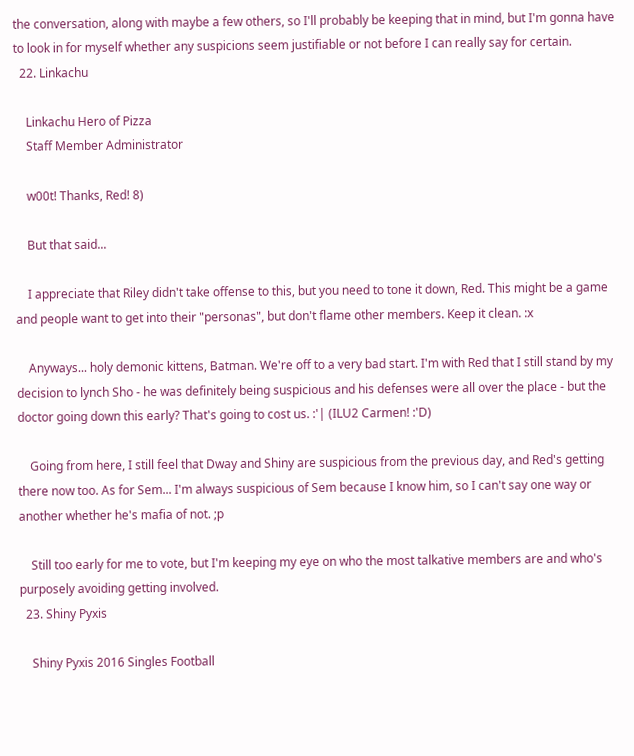the conversation, along with maybe a few others, so I'll probably be keeping that in mind, but I'm gonna have to look in for myself whether any suspicions seem justifiable or not before I can really say for certain.
  22. Linkachu

    Linkachu Hero of Pizza
    Staff Member Administrator

    w00t! Thanks, Red! 8)

    But that said...

    I appreciate that Riley didn't take offense to this, but you need to tone it down, Red. This might be a game and people want to get into their "personas", but don't flame other members. Keep it clean. :x

    Anyways... holy demonic kittens, Batman. We're off to a very bad start. I'm with Red that I still stand by my decision to lynch Sho - he was definitely being suspicious and his defenses were all over the place - but the doctor going down this early? That's going to cost us. :'| (ILU2 Carmen! :'D)

    Going from here, I still feel that Dway and Shiny are suspicious from the previous day, and Red's getting there now too. As for Sem... I'm always suspicious of Sem because I know him, so I can't say one way or another whether he's mafia of not. ;p

    Still too early for me to vote, but I'm keeping my eye on who the most talkative members are and who's purposely avoiding getting involved.
  23. Shiny Pyxis

    Shiny Pyxis 2016 Singles Football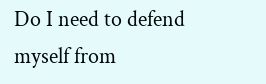Do I need to defend myself from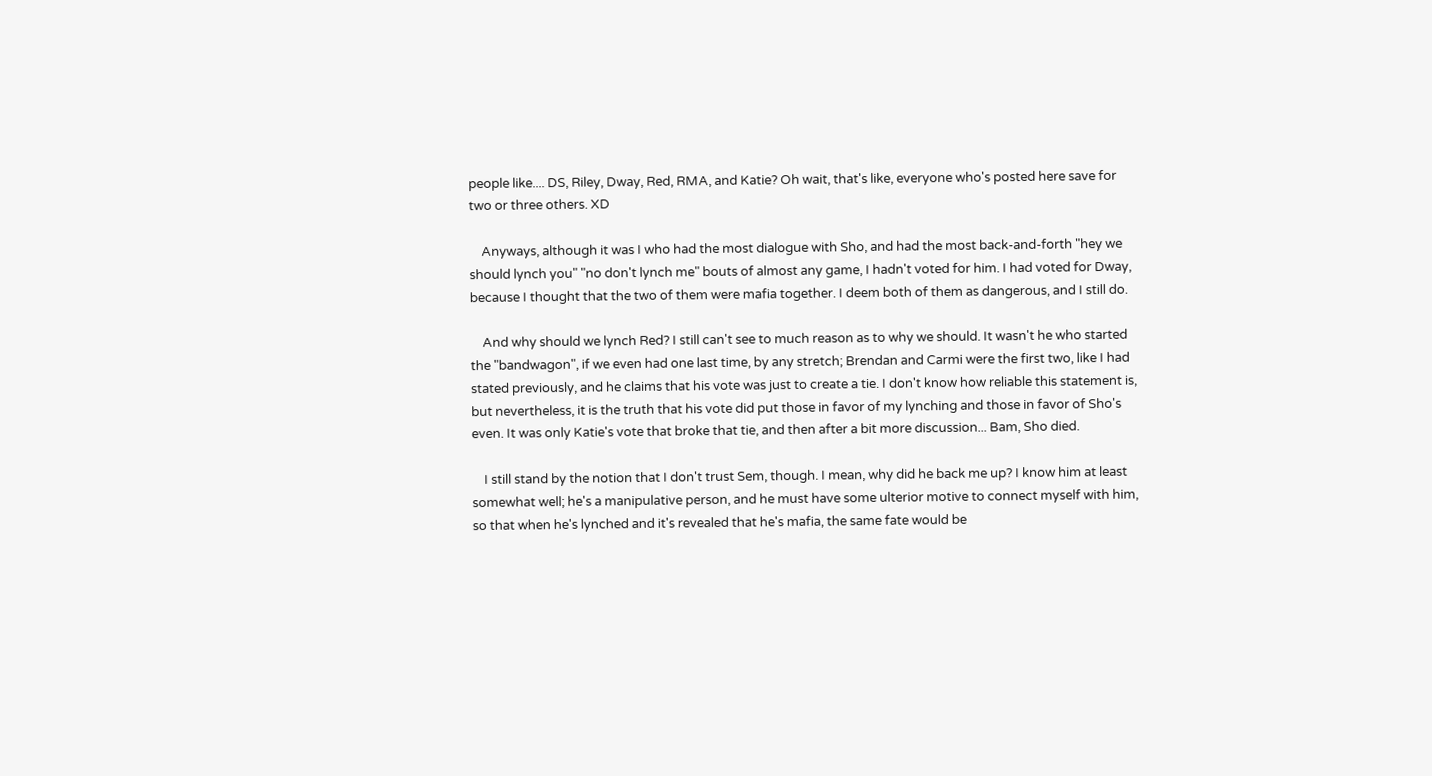people like.... DS, Riley, Dway, Red, RMA, and Katie? Oh wait, that's like, everyone who's posted here save for two or three others. XD

    Anyways, although it was I who had the most dialogue with Sho, and had the most back-and-forth "hey we should lynch you" "no don't lynch me" bouts of almost any game, I hadn't voted for him. I had voted for Dway, because I thought that the two of them were mafia together. I deem both of them as dangerous, and I still do.

    And why should we lynch Red? I still can't see to much reason as to why we should. It wasn't he who started the "bandwagon", if we even had one last time, by any stretch; Brendan and Carmi were the first two, like I had stated previously, and he claims that his vote was just to create a tie. I don't know how reliable this statement is, but nevertheless, it is the truth that his vote did put those in favor of my lynching and those in favor of Sho's even. It was only Katie's vote that broke that tie, and then after a bit more discussion... Bam, Sho died.

    I still stand by the notion that I don't trust Sem, though. I mean, why did he back me up? I know him at least somewhat well; he's a manipulative person, and he must have some ulterior motive to connect myself with him, so that when he's lynched and it's revealed that he's mafia, the same fate would be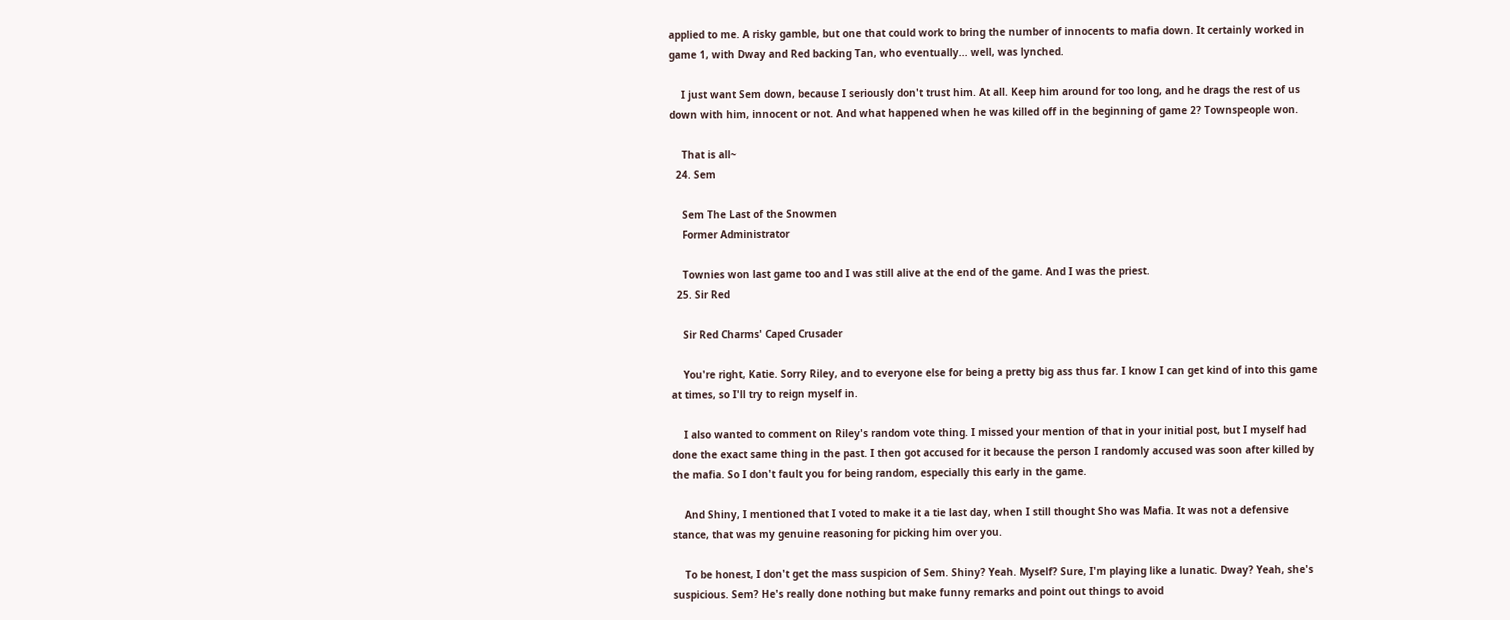applied to me. A risky gamble, but one that could work to bring the number of innocents to mafia down. It certainly worked in game 1, with Dway and Red backing Tan, who eventually... well, was lynched.

    I just want Sem down, because I seriously don't trust him. At all. Keep him around for too long, and he drags the rest of us down with him, innocent or not. And what happened when he was killed off in the beginning of game 2? Townspeople won.

    That is all~
  24. Sem

    Sem The Last of the Snowmen
    Former Administrator

    Townies won last game too and I was still alive at the end of the game. And I was the priest.
  25. Sir Red

    Sir Red Charms' Caped Crusader

    You're right, Katie. Sorry Riley, and to everyone else for being a pretty big ass thus far. I know I can get kind of into this game at times, so I'll try to reign myself in.

    I also wanted to comment on Riley's random vote thing. I missed your mention of that in your initial post, but I myself had done the exact same thing in the past. I then got accused for it because the person I randomly accused was soon after killed by the mafia. So I don't fault you for being random, especially this early in the game.

    And Shiny, I mentioned that I voted to make it a tie last day, when I still thought Sho was Mafia. It was not a defensive stance, that was my genuine reasoning for picking him over you.

    To be honest, I don't get the mass suspicion of Sem. Shiny? Yeah. Myself? Sure, I'm playing like a lunatic. Dway? Yeah, she's suspicious. Sem? He's really done nothing but make funny remarks and point out things to avoid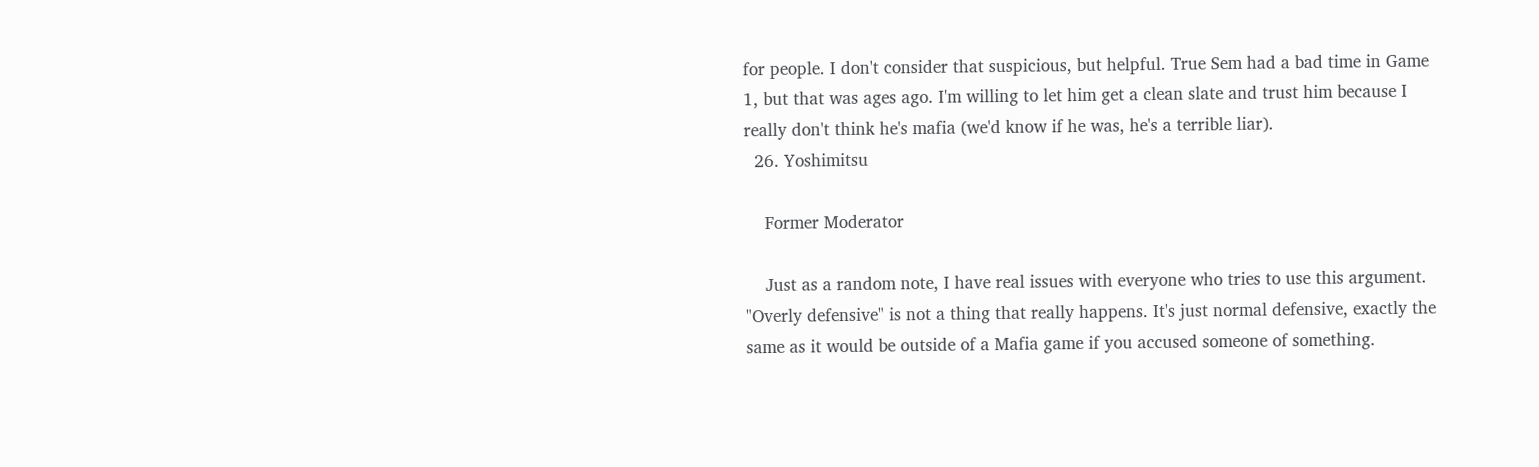for people. I don't consider that suspicious, but helpful. True Sem had a bad time in Game 1, but that was ages ago. I'm willing to let him get a clean slate and trust him because I really don't think he's mafia (we'd know if he was, he's a terrible liar).
  26. Yoshimitsu

    Former Moderator

    Just as a random note, I have real issues with everyone who tries to use this argument. "Overly defensive" is not a thing that really happens. It's just normal defensive, exactly the same as it would be outside of a Mafia game if you accused someone of something.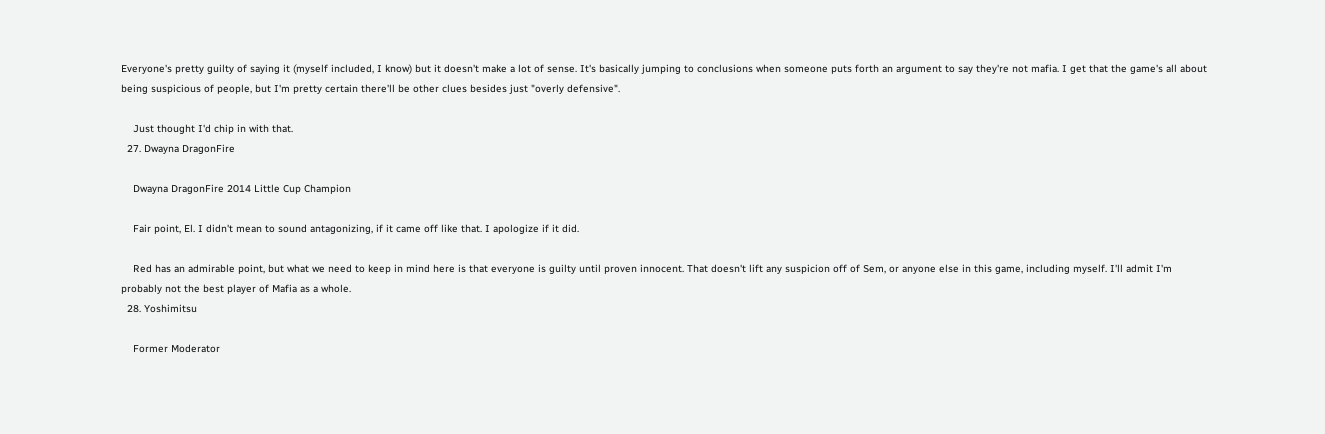Everyone's pretty guilty of saying it (myself included, I know) but it doesn't make a lot of sense. It's basically jumping to conclusions when someone puts forth an argument to say they're not mafia. I get that the game's all about being suspicious of people, but I'm pretty certain there'll be other clues besides just "overly defensive".

    Just thought I'd chip in with that.
  27. Dwayna DragonFire

    Dwayna DragonFire 2014 Little Cup Champion

    Fair point, El. I didn't mean to sound antagonizing, if it came off like that. I apologize if it did.

    Red has an admirable point, but what we need to keep in mind here is that everyone is guilty until proven innocent. That doesn't lift any suspicion off of Sem, or anyone else in this game, including myself. I'll admit I'm probably not the best player of Mafia as a whole.
  28. Yoshimitsu

    Former Moderator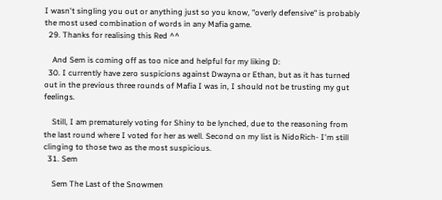I wasn't singling you out or anything just so you know, "overly defensive" is probably the most used combination of words in any Mafia game.
  29. Thanks for realising this Red ^^

    And Sem is coming off as too nice and helpful for my liking D:
  30. I currently have zero suspicions against Dwayna or Ethan, but as it has turned out in the previous three rounds of Mafia I was in, I should not be trusting my gut feelings.

    Still, I am prematurely voting for Shiny to be lynched, due to the reasoning from the last round where I voted for her as well. Second on my list is NidoRich- I'm still clinging to those two as the most suspicious.
  31. Sem

    Sem The Last of the Snowmen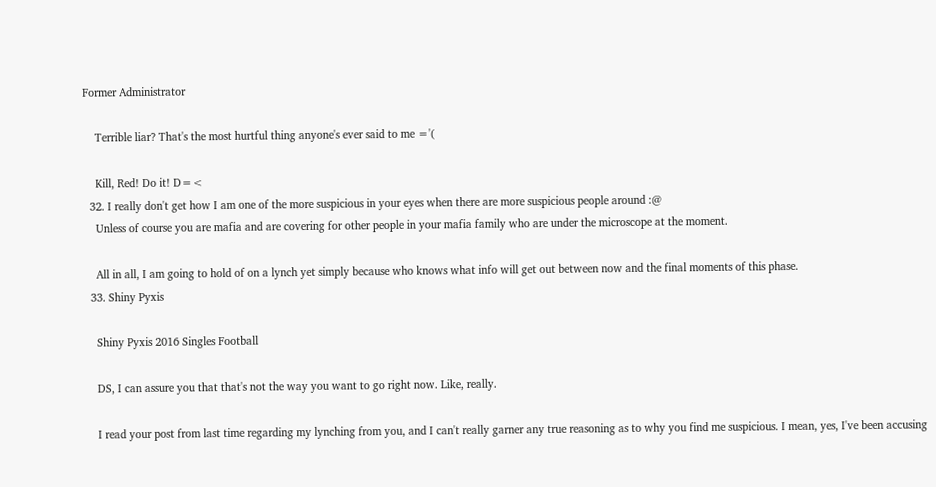Former Administrator

    Terrible liar? That's the most hurtful thing anyone's ever said to me ='(

    Kill, Red! Do it! D=<
  32. I really don't get how I am one of the more suspicious in your eyes when there are more suspicious people around :@
    Unless of course you are mafia and are covering for other people in your mafia family who are under the microscope at the moment.

    All in all, I am going to hold of on a lynch yet simply because who knows what info will get out between now and the final moments of this phase.
  33. Shiny Pyxis

    Shiny Pyxis 2016 Singles Football

    DS, I can assure you that that's not the way you want to go right now. Like, really.

    I read your post from last time regarding my lynching from you, and I can't really garner any true reasoning as to why you find me suspicious. I mean, yes, I've been accusing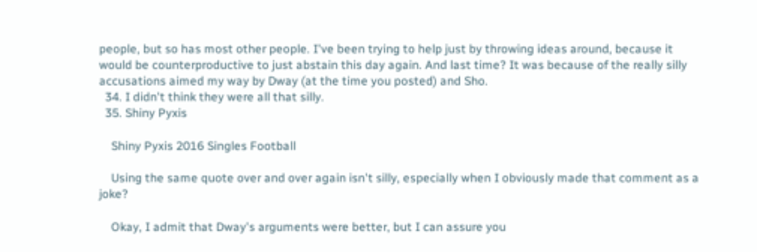people, but so has most other people. I've been trying to help just by throwing ideas around, because it would be counterproductive to just abstain this day again. And last time? It was because of the really silly accusations aimed my way by Dway (at the time you posted) and Sho.
  34. I didn't think they were all that silly.
  35. Shiny Pyxis

    Shiny Pyxis 2016 Singles Football

    Using the same quote over and over again isn't silly, especially when I obviously made that comment as a joke?

    Okay, I admit that Dway's arguments were better, but I can assure you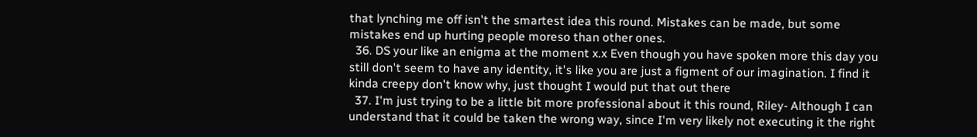that lynching me off isn't the smartest idea this round. Mistakes can be made, but some mistakes end up hurting people moreso than other ones.
  36. DS your like an enigma at the moment x.x Even though you have spoken more this day you still don't seem to have any identity, it's like you are just a figment of our imagination. I find it kinda creepy don't know why, just thought I would put that out there
  37. I'm just trying to be a little bit more professional about it this round, Riley- Although I can understand that it could be taken the wrong way, since I'm very likely not executing it the right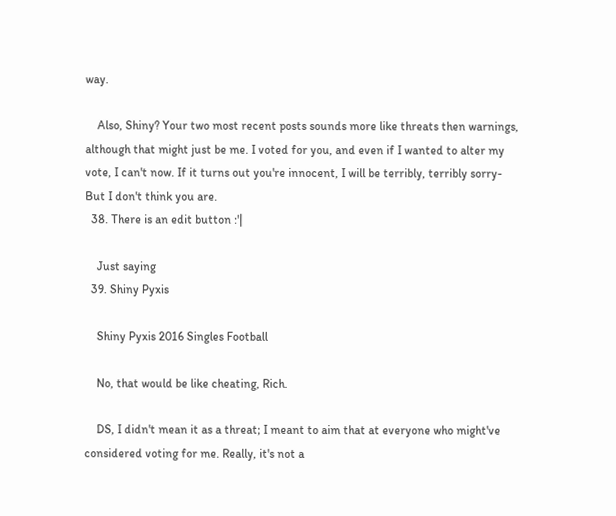way.

    Also, Shiny? Your two most recent posts sounds more like threats then warnings, although that might just be me. I voted for you, and even if I wanted to alter my vote, I can't now. If it turns out you're innocent, I will be terribly, terribly sorry- But I don't think you are.
  38. There is an edit button :'|

    Just saying
  39. Shiny Pyxis

    Shiny Pyxis 2016 Singles Football

    No, that would be like cheating, Rich.

    DS, I didn't mean it as a threat; I meant to aim that at everyone who might've considered voting for me. Really, it's not a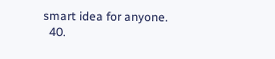smart idea for anyone.
  40.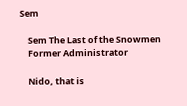Sem

    Sem The Last of the Snowmen
    Former Administrator

    Nido, that is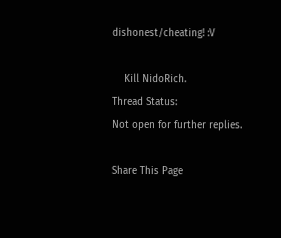dishonest/cheating! :V

    Kill NidoRich.
Thread Status:
Not open for further replies.

Share This Page